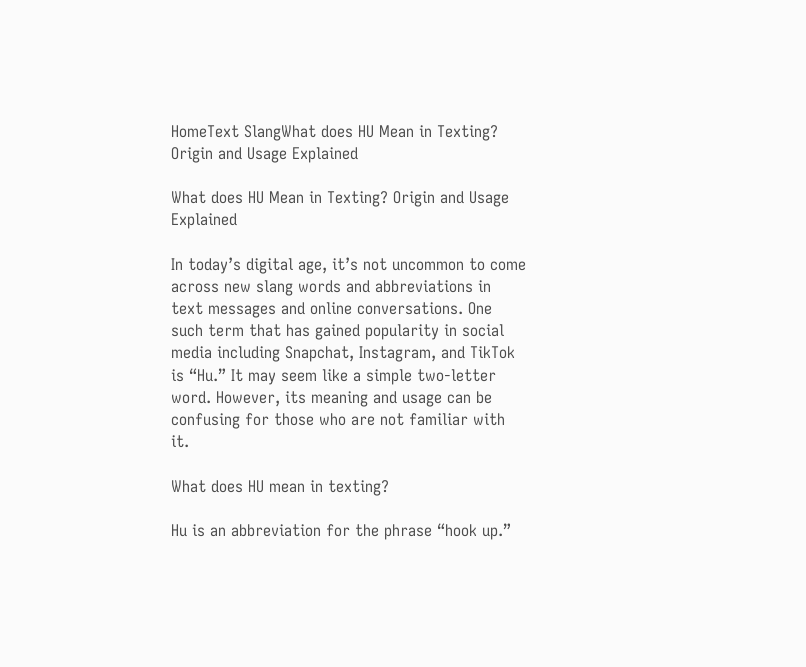HomeText SlangWhat does HU Mean in Texting? Origin and Usage Explained

What does HU Mean in Texting? Origin and Usage Explained

In today’s digital age, it’s not uncommon to come across new slang words and abbreviations in text messages and online conversations. One such term that has gained popularity in social media including Snapchat, Instagram, and TikTok is “Hu.” It may seem like a simple two-letter word. However, its meaning and usage can be confusing for those who are not familiar with it.

What does HU mean in texting?

Hu is an abbreviation for the phrase “hook up.”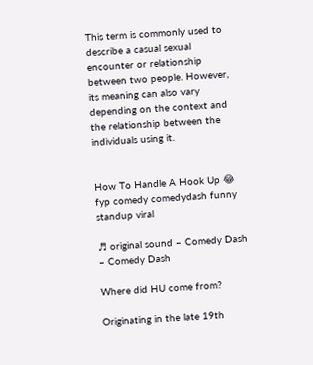This term is commonly used to describe a casual sexual encounter or relationship between two people. However, its meaning can also vary depending on the context and the relationship between the individuals using it.


How To Handle A Hook Up 😂 fyp comedy comedydash funny standup viral

♬ original sound – Comedy Dash – Comedy Dash

Where did HU come from?

Originating in the late 19th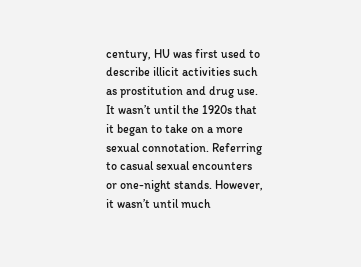century, HU was first used to describe illicit activities such as prostitution and drug use. It wasn’t until the 1920s that it began to take on a more sexual connotation. Referring to casual sexual encounters or one-night stands. However, it wasn’t until much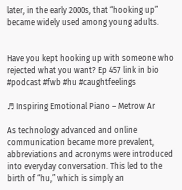later, in the early 2000s, that “hooking up” became widely used among young adults.


Have you kept hooking up with someone who rejected what you want? Ep 457 link in bio #podcast #fwb #hu #caughtfeelings

♬ Inspiring Emotional Piano – Metrow Ar

As technology advanced and online communication became more prevalent, abbreviations and acronyms were introduced into everyday conversation. This led to the birth of “hu,” which is simply an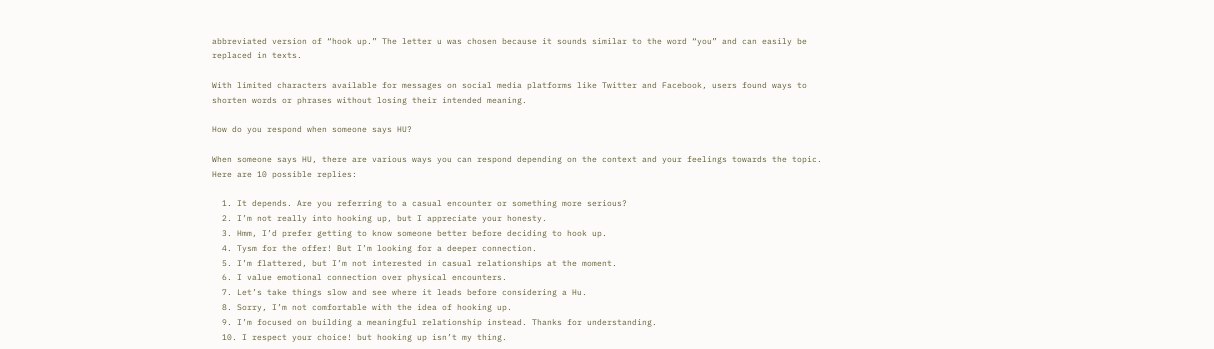abbreviated version of “hook up.” The letter u was chosen because it sounds similar to the word “you” and can easily be replaced in texts.

With limited characters available for messages on social media platforms like Twitter and Facebook, users found ways to shorten words or phrases without losing their intended meaning.

How do you respond when someone says HU?

When someone says HU, there are various ways you can respond depending on the context and your feelings towards the topic. Here are 10 possible replies:

  1. It depends. Are you referring to a casual encounter or something more serious?
  2. I’m not really into hooking up, but I appreciate your honesty.
  3. Hmm, I’d prefer getting to know someone better before deciding to hook up.
  4. Tysm for the offer! But I’m looking for a deeper connection.
  5. I’m flattered, but I’m not interested in casual relationships at the moment.
  6. I value emotional connection over physical encounters.
  7. Let’s take things slow and see where it leads before considering a Hu.
  8. Sorry, I’m not comfortable with the idea of hooking up.
  9. I’m focused on building a meaningful relationship instead. Thanks for understanding.
  10. I respect your choice! but hooking up isn’t my thing.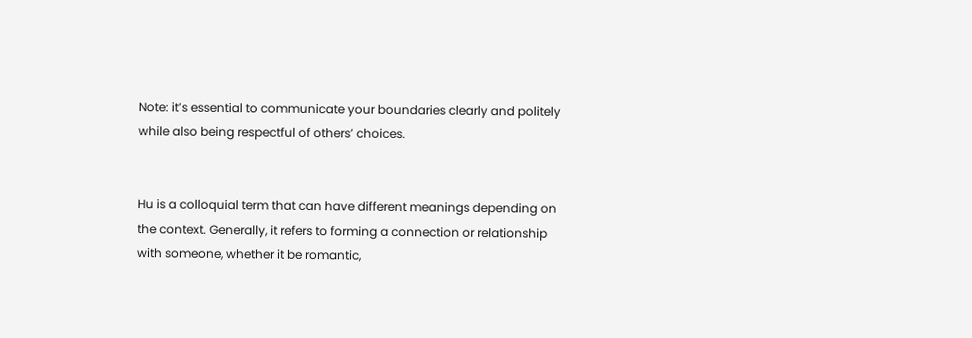Note: it’s essential to communicate your boundaries clearly and politely while also being respectful of others’ choices.


Hu is a colloquial term that can have different meanings depending on the context. Generally, it refers to forming a connection or relationship with someone, whether it be romantic,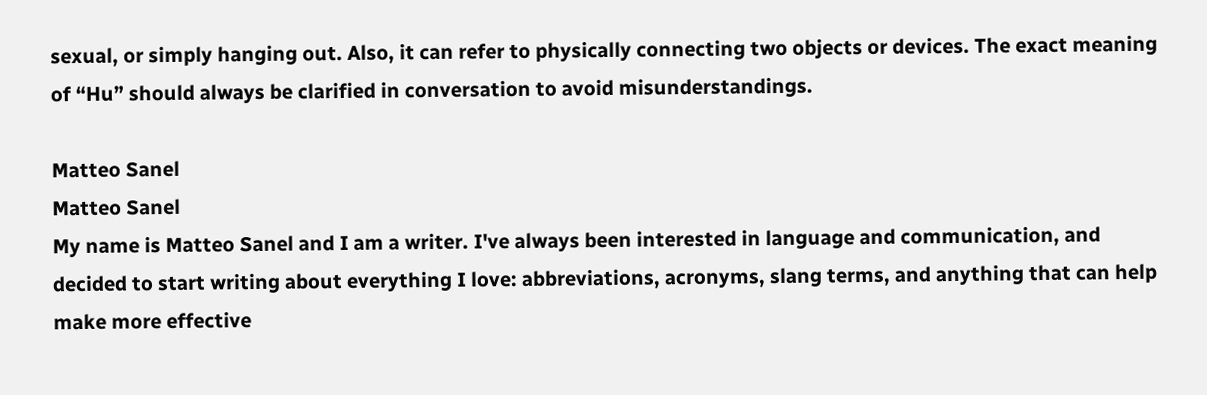sexual, or simply hanging out. Also, it can refer to physically connecting two objects or devices. The exact meaning of “Hu” should always be clarified in conversation to avoid misunderstandings.

Matteo Sanel
Matteo Sanel
My name is Matteo Sanel and I am a writer. I've always been interested in language and communication, and decided to start writing about everything I love: abbreviations, acronyms, slang terms, and anything that can help make more effective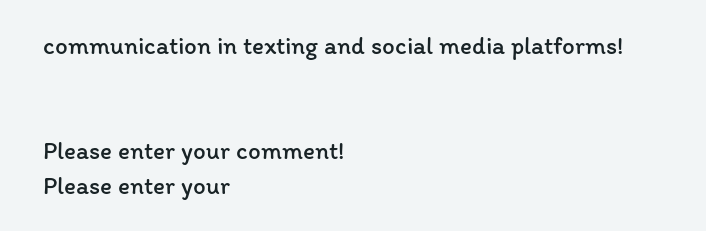communication in texting and social media platforms!


Please enter your comment!
Please enter your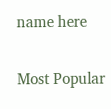name here

Most Popular